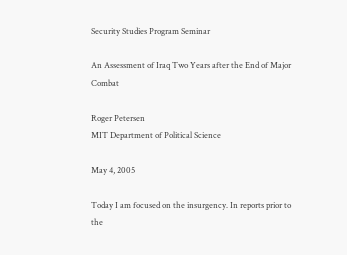Security Studies Program Seminar

An Assessment of Iraq Two Years after the End of Major Combat

Roger Petersen
MIT Department of Political Science

May 4, 2005

Today I am focused on the insurgency. In reports prior to the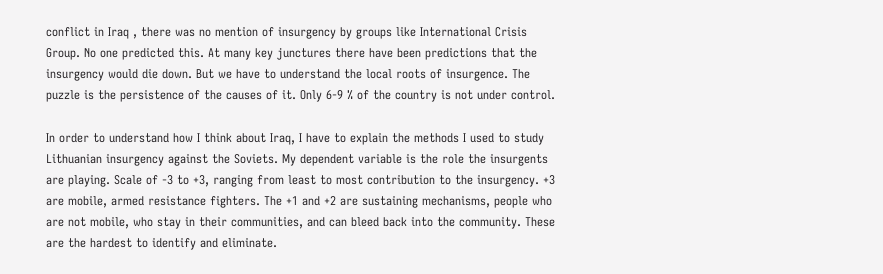conflict in Iraq , there was no mention of insurgency by groups like International Crisis Group. No one predicted this. At many key junctures there have been predictions that the insurgency would die down. But we have to understand the local roots of insurgence. The puzzle is the persistence of the causes of it. Only 6-9 % of the country is not under control.

In order to understand how I think about Iraq, I have to explain the methods I used to study Lithuanian insurgency against the Soviets. My dependent variable is the role the insurgents are playing. Scale of -3 to +3, ranging from least to most contribution to the insurgency. +3 are mobile, armed resistance fighters. The +1 and +2 are sustaining mechanisms, people who are not mobile, who stay in their communities, and can bleed back into the community. These are the hardest to identify and eliminate.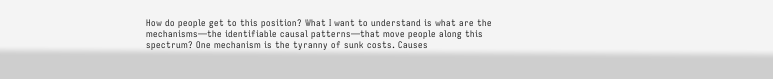How do people get to this position? What I want to understand is what are the mechanisms—the identifiable causal patterns—that move people along this spectrum? One mechanism is the tyranny of sunk costs. Causes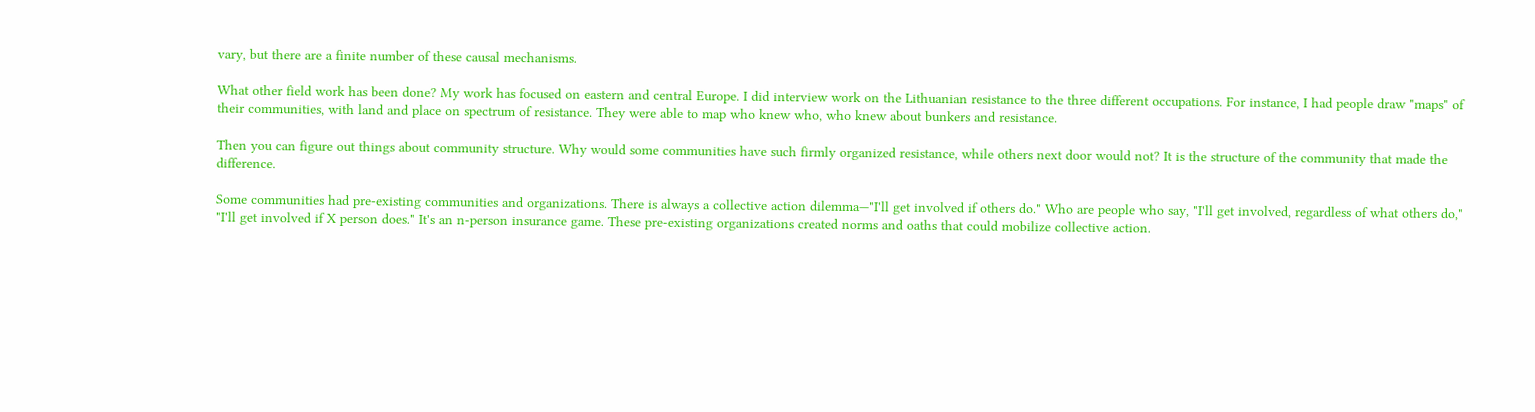vary, but there are a finite number of these causal mechanisms.

What other field work has been done? My work has focused on eastern and central Europe. I did interview work on the Lithuanian resistance to the three different occupations. For instance, I had people draw "maps" of their communities, with land and place on spectrum of resistance. They were able to map who knew who, who knew about bunkers and resistance.

Then you can figure out things about community structure. Why would some communities have such firmly organized resistance, while others next door would not? It is the structure of the community that made the difference.

Some communities had pre-existing communities and organizations. There is always a collective action dilemma—"I'll get involved if others do." Who are people who say, "I'll get involved, regardless of what others do," "I'll get involved if X person does." It's an n-person insurance game. These pre-existing organizations created norms and oaths that could mobilize collective action.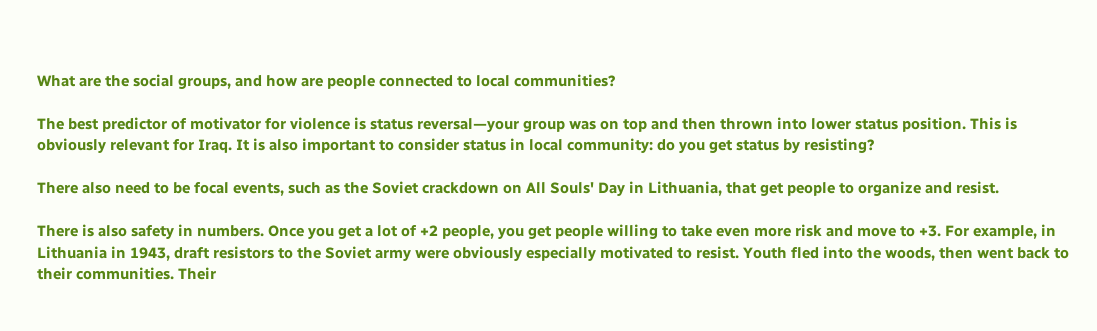What are the social groups, and how are people connected to local communities?

The best predictor of motivator for violence is status reversal—your group was on top and then thrown into lower status position. This is obviously relevant for Iraq. It is also important to consider status in local community: do you get status by resisting?

There also need to be focal events, such as the Soviet crackdown on All Souls' Day in Lithuania, that get people to organize and resist.

There is also safety in numbers. Once you get a lot of +2 people, you get people willing to take even more risk and move to +3. For example, in Lithuania in 1943, draft resistors to the Soviet army were obviously especially motivated to resist. Youth fled into the woods, then went back to their communities. Their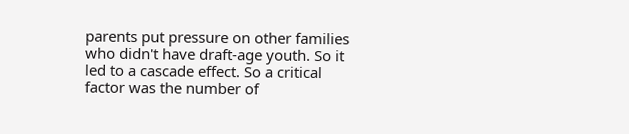parents put pressure on other families who didn't have draft-age youth. So it led to a cascade effect. So a critical factor was the number of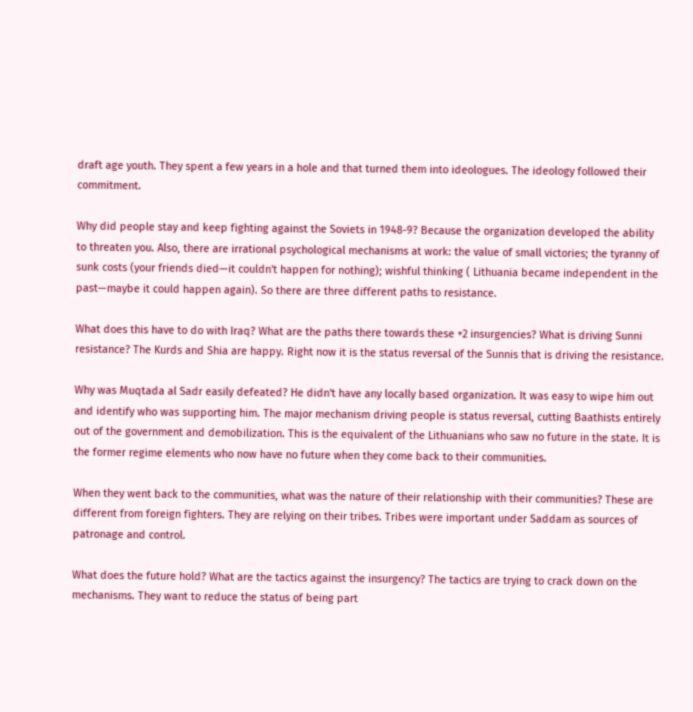draft age youth. They spent a few years in a hole and that turned them into ideologues. The ideology followed their commitment.

Why did people stay and keep fighting against the Soviets in 1948-9? Because the organization developed the ability to threaten you. Also, there are irrational psychological mechanisms at work: the value of small victories; the tyranny of sunk costs (your friends died—it couldn't happen for nothing); wishful thinking ( Lithuania became independent in the past—maybe it could happen again). So there are three different paths to resistance.

What does this have to do with Iraq? What are the paths there towards these +2 insurgencies? What is driving Sunni resistance? The Kurds and Shia are happy. Right now it is the status reversal of the Sunnis that is driving the resistance.

Why was Muqtada al Sadr easily defeated? He didn't have any locally based organization. It was easy to wipe him out and identify who was supporting him. The major mechanism driving people is status reversal, cutting Baathists entirely out of the government and demobilization. This is the equivalent of the Lithuanians who saw no future in the state. It is the former regime elements who now have no future when they come back to their communities.

When they went back to the communities, what was the nature of their relationship with their communities? These are different from foreign fighters. They are relying on their tribes. Tribes were important under Saddam as sources of patronage and control.

What does the future hold? What are the tactics against the insurgency? The tactics are trying to crack down on the mechanisms. They want to reduce the status of being part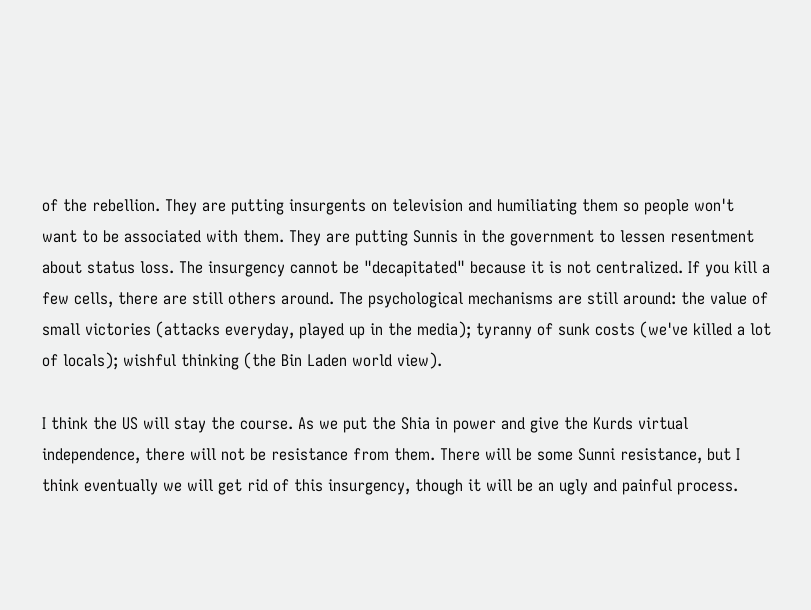of the rebellion. They are putting insurgents on television and humiliating them so people won't want to be associated with them. They are putting Sunnis in the government to lessen resentment about status loss. The insurgency cannot be "decapitated" because it is not centralized. If you kill a few cells, there are still others around. The psychological mechanisms are still around: the value of small victories (attacks everyday, played up in the media); tyranny of sunk costs (we've killed a lot of locals); wishful thinking (the Bin Laden world view).

I think the US will stay the course. As we put the Shia in power and give the Kurds virtual independence, there will not be resistance from them. There will be some Sunni resistance, but I think eventually we will get rid of this insurgency, though it will be an ugly and painful process.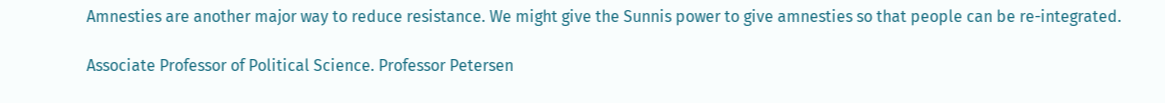Amnesties are another major way to reduce resistance. We might give the Sunnis power to give amnesties so that people can be re-integrated.

Associate Professor of Political Science. Professor Petersen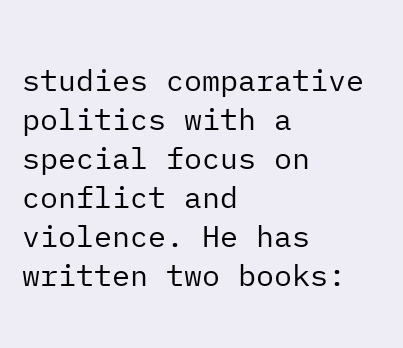studies comparative politics with a special focus on conflict and violence. He has written two books: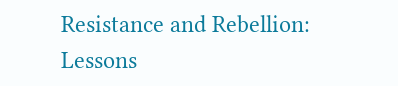Resistance and Rebellion: Lessons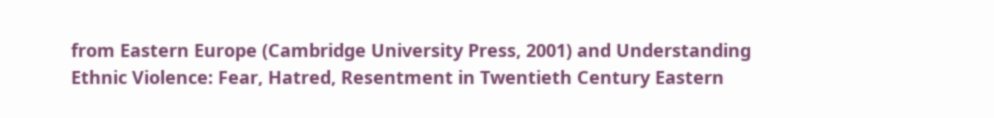from Eastern Europe (Cambridge University Press, 2001) and Understanding Ethnic Violence: Fear, Hatred, Resentment in Twentieth Century Eastern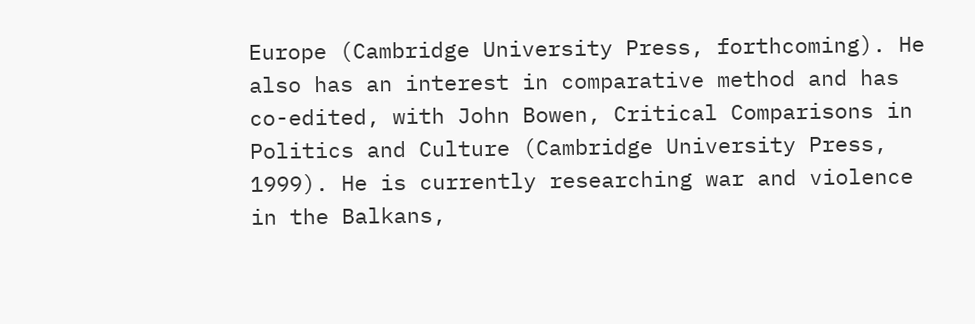Europe (Cambridge University Press, forthcoming). He also has an interest in comparative method and has co-edited, with John Bowen, Critical Comparisons in Politics and Culture (Cambridge University Press, 1999). He is currently researching war and violence in the Balkans,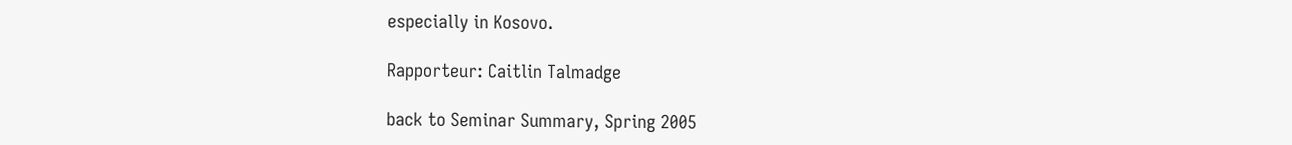especially in Kosovo.

Rapporteur: Caitlin Talmadge

back to Seminar Summary, Spring 2005